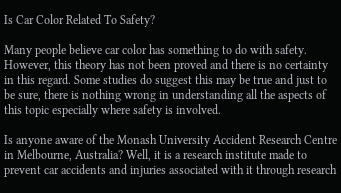Is Car Color Related To Safety?

Many people believe car color has something to do with safety. However, this theory has not been proved and there is no certainty in this regard. Some studies do suggest this may be true and just to be sure, there is nothing wrong in understanding all the aspects of this topic especially where safety is involved.

Is anyone aware of the Monash University Accident Research Centre in Melbourne, Australia? Well, it is a research institute made to prevent car accidents and injuries associated with it through research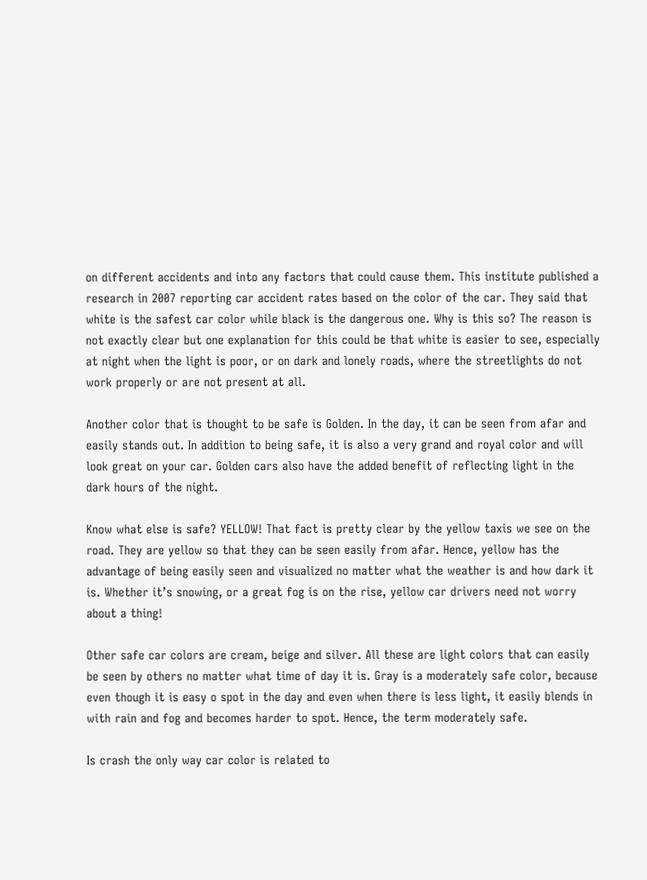on different accidents and into any factors that could cause them. This institute published a research in 2007 reporting car accident rates based on the color of the car. They said that white is the safest car color while black is the dangerous one. Why is this so? The reason is not exactly clear but one explanation for this could be that white is easier to see, especially at night when the light is poor, or on dark and lonely roads, where the streetlights do not work properly or are not present at all.

Another color that is thought to be safe is Golden. In the day, it can be seen from afar and easily stands out. In addition to being safe, it is also a very grand and royal color and will look great on your car. Golden cars also have the added benefit of reflecting light in the dark hours of the night.

Know what else is safe? YELLOW! That fact is pretty clear by the yellow taxis we see on the road. They are yellow so that they can be seen easily from afar. Hence, yellow has the advantage of being easily seen and visualized no matter what the weather is and how dark it is. Whether it’s snowing, or a great fog is on the rise, yellow car drivers need not worry about a thing!

Other safe car colors are cream, beige and silver. All these are light colors that can easily be seen by others no matter what time of day it is. Gray is a moderately safe color, because even though it is easy o spot in the day and even when there is less light, it easily blends in with rain and fog and becomes harder to spot. Hence, the term moderately safe.

Is crash the only way car color is related to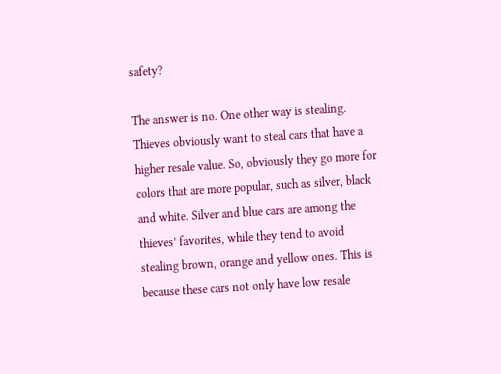safety?

The answer is no. One other way is stealing. Thieves obviously want to steal cars that have a higher resale value. So, obviously they go more for colors that are more popular, such as silver, black and white. Silver and blue cars are among the thieves’ favorites, while they tend to avoid stealing brown, orange and yellow ones. This is because these cars not only have low resale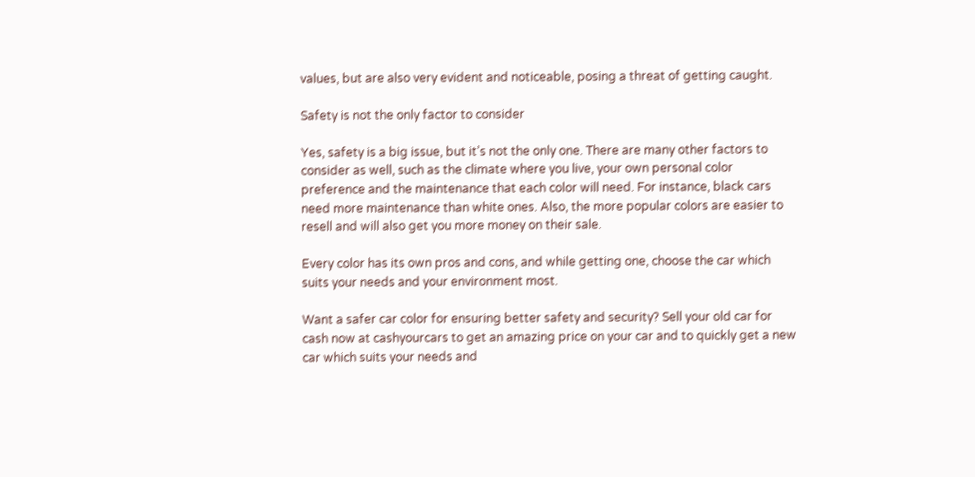values, but are also very evident and noticeable, posing a threat of getting caught.

Safety is not the only factor to consider

Yes, safety is a big issue, but it’s not the only one. There are many other factors to consider as well, such as the climate where you live, your own personal color preference and the maintenance that each color will need. For instance, black cars need more maintenance than white ones. Also, the more popular colors are easier to resell and will also get you more money on their sale.

Every color has its own pros and cons, and while getting one, choose the car which suits your needs and your environment most.

Want a safer car color for ensuring better safety and security? Sell your old car for cash now at cashyourcars to get an amazing price on your car and to quickly get a new car which suits your needs and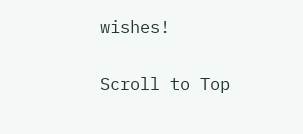wishes!

Scroll to Top